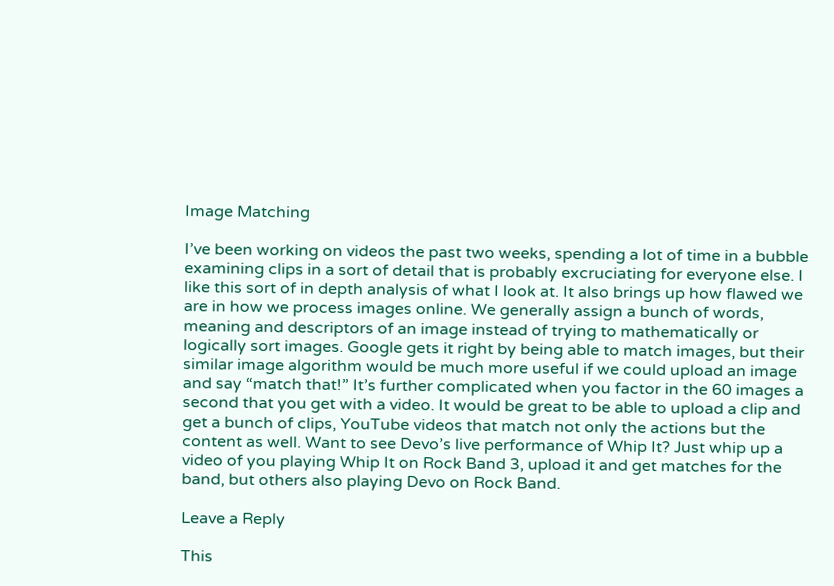Image Matching

I’ve been working on videos the past two weeks, spending a lot of time in a bubble examining clips in a sort of detail that is probably excruciating for everyone else. I like this sort of in depth analysis of what I look at. It also brings up how flawed we are in how we process images online. We generally assign a bunch of words, meaning and descriptors of an image instead of trying to mathematically or logically sort images. Google gets it right by being able to match images, but their similar image algorithm would be much more useful if we could upload an image and say “match that!” It’s further complicated when you factor in the 60 images a second that you get with a video. It would be great to be able to upload a clip and get a bunch of clips, YouTube videos that match not only the actions but the content as well. Want to see Devo’s live performance of Whip It? Just whip up a video of you playing Whip It on Rock Band 3, upload it and get matches for the band, but others also playing Devo on Rock Band.

Leave a Reply

This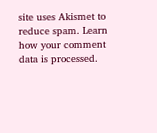site uses Akismet to reduce spam. Learn how your comment data is processed.